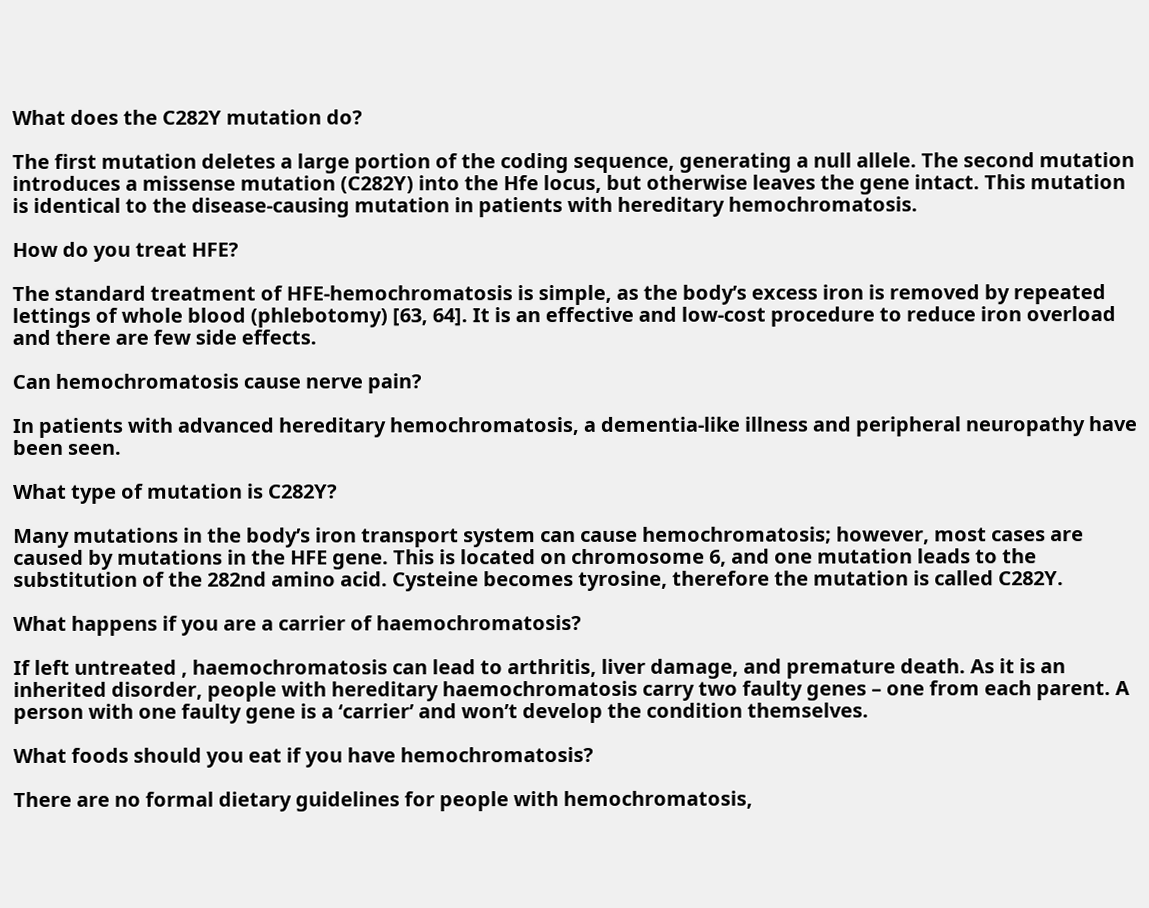What does the C282Y mutation do?

The first mutation deletes a large portion of the coding sequence, generating a null allele. The second mutation introduces a missense mutation (C282Y) into the Hfe locus, but otherwise leaves the gene intact. This mutation is identical to the disease-causing mutation in patients with hereditary hemochromatosis.

How do you treat HFE?

The standard treatment of HFE-hemochromatosis is simple, as the body’s excess iron is removed by repeated lettings of whole blood (phlebotomy) [63, 64]. It is an effective and low-cost procedure to reduce iron overload and there are few side effects.

Can hemochromatosis cause nerve pain?

In patients with advanced hereditary hemochromatosis, a dementia-like illness and peripheral neuropathy have been seen.

What type of mutation is C282Y?

Many mutations in the body’s iron transport system can cause hemochromatosis; however, most cases are caused by mutations in the HFE gene. This is located on chromosome 6, and one mutation leads to the substitution of the 282nd amino acid. Cysteine becomes tyrosine, therefore the mutation is called C282Y.

What happens if you are a carrier of haemochromatosis?

If left untreated , haemochromatosis can lead to arthritis, liver damage, and premature death. As it is an inherited disorder, people with hereditary haemochromatosis carry two faulty genes – one from each parent. A person with one faulty gene is a ‘carrier’ and won’t develop the condition themselves.

What foods should you eat if you have hemochromatosis?

There are no formal dietary guidelines for people with hemochromatosis,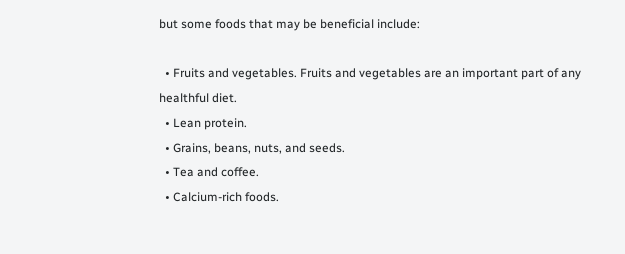but some foods that may be beneficial include:

  • Fruits and vegetables. Fruits and vegetables are an important part of any healthful diet.
  • Lean protein.
  • Grains, beans, nuts, and seeds.
  • Tea and coffee.
  • Calcium-rich foods.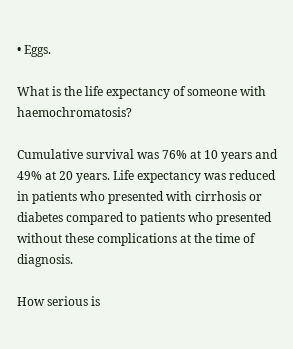• Eggs.

What is the life expectancy of someone with haemochromatosis?

Cumulative survival was 76% at 10 years and 49% at 20 years. Life expectancy was reduced in patients who presented with cirrhosis or diabetes compared to patients who presented without these complications at the time of diagnosis.

How serious is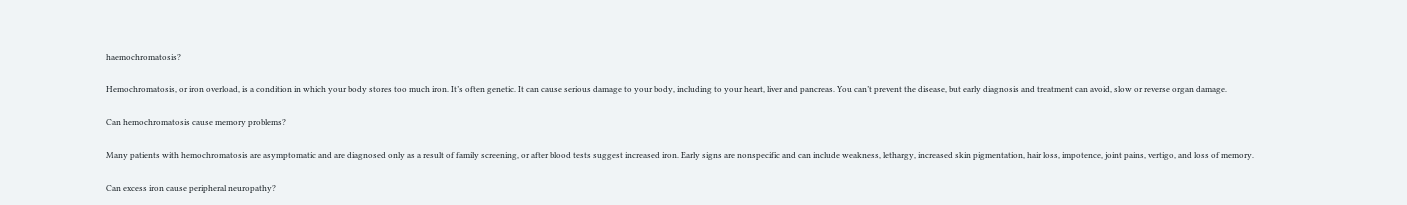haemochromatosis?

Hemochromatosis, or iron overload, is a condition in which your body stores too much iron. It’s often genetic. It can cause serious damage to your body, including to your heart, liver and pancreas. You can’t prevent the disease, but early diagnosis and treatment can avoid, slow or reverse organ damage.

Can hemochromatosis cause memory problems?

Many patients with hemochromatosis are asymptomatic and are diagnosed only as a result of family screening, or after blood tests suggest increased iron. Early signs are nonspecific and can include weakness, lethargy, increased skin pigmentation, hair loss, impotence, joint pains, vertigo, and loss of memory.

Can excess iron cause peripheral neuropathy?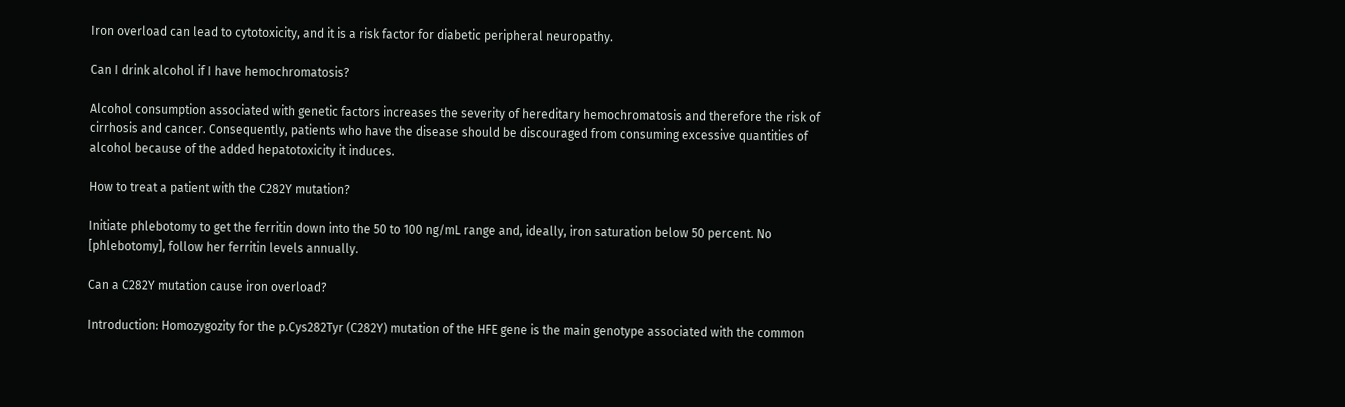Iron overload can lead to cytotoxicity, and it is a risk factor for diabetic peripheral neuropathy.

Can I drink alcohol if I have hemochromatosis?

Alcohol consumption associated with genetic factors increases the severity of hereditary hemochromatosis and therefore the risk of cirrhosis and cancer. Consequently, patients who have the disease should be discouraged from consuming excessive quantities of alcohol because of the added hepatotoxicity it induces.

How to treat a patient with the C282Y mutation?

Initiate phlebotomy to get the ferritin down into the 50 to 100 ng/mL range and, ideally, iron saturation below 50 percent. No [phlebotomy], follow her ferritin levels annually.

Can a C282Y mutation cause iron overload?

Introduction: Homozygozity for the p.Cys282Tyr (C282Y) mutation of the HFE gene is the main genotype associated with the common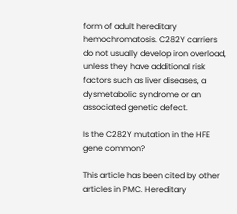form of adult hereditary hemochromatosis. C282Y carriers do not usually develop iron overload, unless they have additional risk factors such as liver diseases, a dysmetabolic syndrome or an associated genetic defect.

Is the C282Y mutation in the HFE gene common?

This article has been cited by other articles in PMC. Hereditary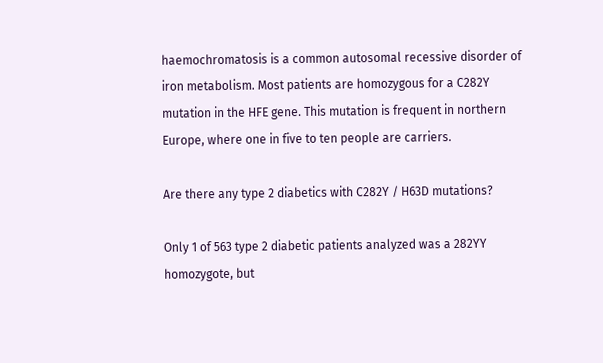haemochromatosis is a common autosomal recessive disorder of iron metabolism. Most patients are homozygous for a C282Y mutation in the HFE gene. This mutation is frequent in northern Europe, where one in five to ten people are carriers.

Are there any type 2 diabetics with C282Y / H63D mutations?

Only 1 of 563 type 2 diabetic patients analyzed was a 282YY homozygote, but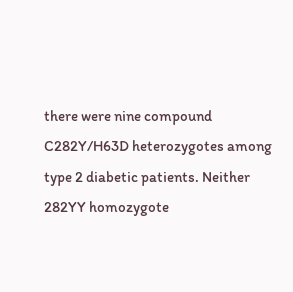there were nine compound C282Y/H63D heterozygotes among type 2 diabetic patients. Neither 282YY homozygote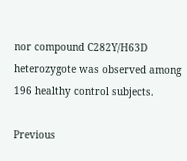nor compound C282Y/H63D heterozygote was observed among 196 healthy control subjects.

Previous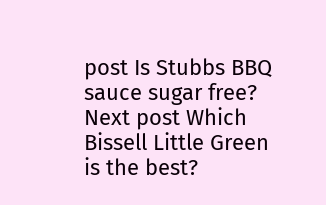post Is Stubbs BBQ sauce sugar free?
Next post Which Bissell Little Green is the best?